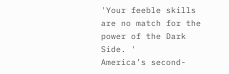'Your feeble skills are no match for the power of the Dark Side. '
America’s second-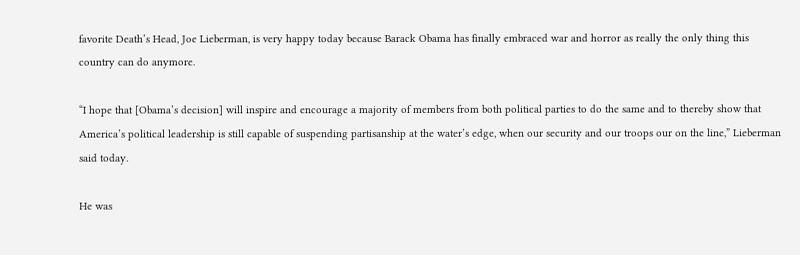favorite Death’s Head, Joe Lieberman, is very happy today because Barack Obama has finally embraced war and horror as really the only thing this country can do anymore.

“I hope that [Obama’s decision] will inspire and encourage a majority of members from both political parties to do the same and to thereby show that America’s political leadership is still capable of suspending partisanship at the water’s edge, when our security and our troops our on the line,” Lieberman said today.

He was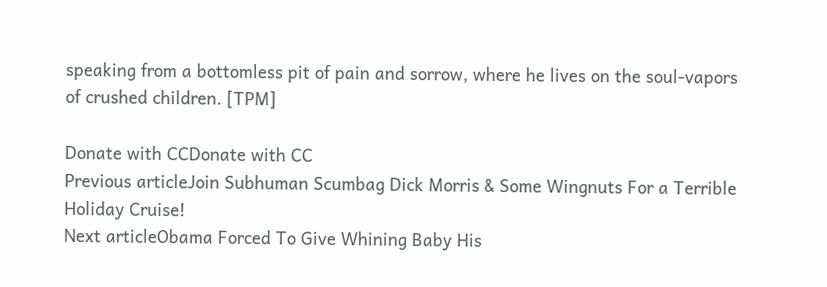speaking from a bottomless pit of pain and sorrow, where he lives on the soul-vapors of crushed children. [TPM]

Donate with CCDonate with CC
Previous articleJoin Subhuman Scumbag Dick Morris & Some Wingnuts For a Terrible Holiday Cruise!
Next articleObama Forced To Give Whining Baby His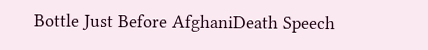Bottle Just Before AfghaniDeath Speech